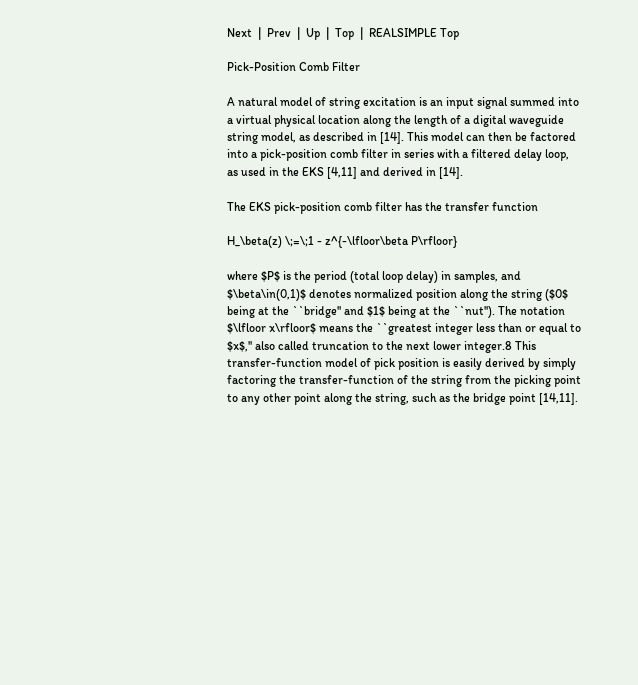Next  |  Prev  |  Up  |  Top  |  REALSIMPLE Top

Pick-Position Comb Filter

A natural model of string excitation is an input signal summed into a virtual physical location along the length of a digital waveguide string model, as described in [14]. This model can then be factored into a pick-position comb filter in series with a filtered delay loop, as used in the EKS [4,11] and derived in [14].

The EKS pick-position comb filter has the transfer function

H_\beta(z) \;=\;1 - z^{-\lfloor\beta P\rfloor}

where $P$ is the period (total loop delay) in samples, and $\beta\in(0,1)$ denotes normalized position along the string ($0$ being at the ``bridge'' and $1$ being at the ``nut''). The notation $\lfloor x\rfloor$ means the ``greatest integer less than or equal to $x$,'' also called truncation to the next lower integer.8 This transfer-function model of pick position is easily derived by simply factoring the transfer-function of the string from the picking point to any other point along the string, such as the bridge point [14,11].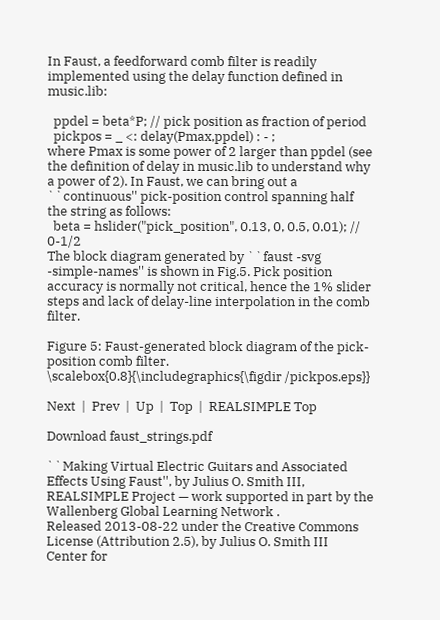In Faust, a feedforward comb filter is readily implemented using the delay function defined in music.lib:

  ppdel = beta*P; // pick position as fraction of period
  pickpos = _ <: delay(Pmax,ppdel) : - ;
where Pmax is some power of 2 larger than ppdel (see the definition of delay in music.lib to understand why a power of 2). In Faust, we can bring out a ``continuous'' pick-position control spanning half the string as follows:
  beta = hslider("pick_position", 0.13, 0, 0.5, 0.01); // 0-1/2
The block diagram generated by ``faust -svg -simple-names'' is shown in Fig.5. Pick position accuracy is normally not critical, hence the 1% slider steps and lack of delay-line interpolation in the comb filter.

Figure 5: Faust-generated block diagram of the pick-position comb filter.
\scalebox{0.8}{\includegraphics{\figdir /pickpos.eps}}

Next  |  Prev  |  Up  |  Top  |  REALSIMPLE Top

Download faust_strings.pdf

``Making Virtual Electric Guitars and Associated Effects Using Faust'', by Julius O. Smith III,
REALSIMPLE Project — work supported in part by the Wallenberg Global Learning Network .
Released 2013-08-22 under the Creative Commons License (Attribution 2.5), by Julius O. Smith III
Center for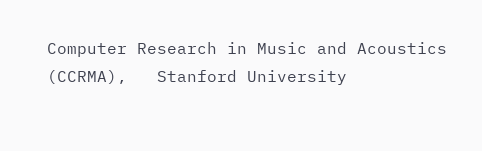Computer Research in Music and Acoustics (CCRMA),   Stanford University